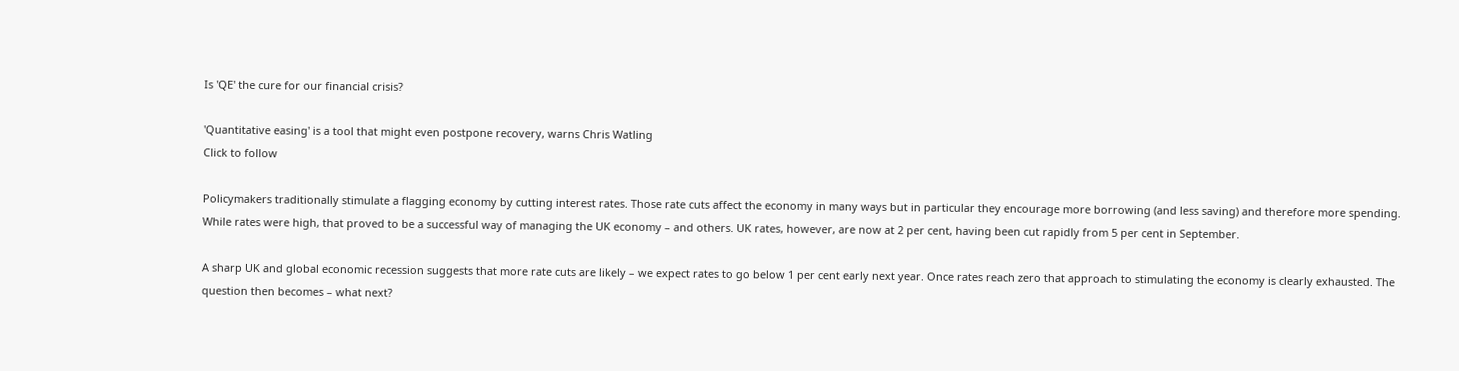Is 'QE' the cure for our financial crisis?

'Quantitative easing' is a tool that might even postpone recovery, warns Chris Watling
Click to follow

Policymakers traditionally stimulate a flagging economy by cutting interest rates. Those rate cuts affect the economy in many ways but in particular they encourage more borrowing (and less saving) and therefore more spending. While rates were high, that proved to be a successful way of managing the UK economy – and others. UK rates, however, are now at 2 per cent, having been cut rapidly from 5 per cent in September.

A sharp UK and global economic recession suggests that more rate cuts are likely – we expect rates to go below 1 per cent early next year. Once rates reach zero that approach to stimulating the economy is clearly exhausted. The question then becomes – what next?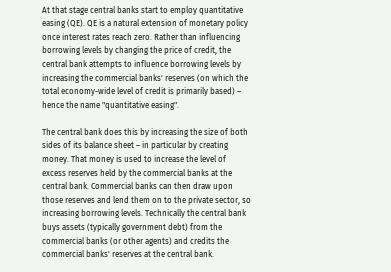At that stage central banks start to employ quantitative easing (QE). QE is a natural extension of monetary policy once interest rates reach zero. Rather than influencing borrowing levels by changing the price of credit, the central bank attempts to influence borrowing levels by increasing the commercial banks' reserves (on which the total economy-wide level of credit is primarily based) – hence the name "quantitative easing".

The central bank does this by increasing the size of both sides of its balance sheet – in particular by creating money. That money is used to increase the level of excess reserves held by the commercial banks at the central bank. Commercial banks can then draw upon those reserves and lend them on to the private sector, so increasing borrowing levels. Technically the central bank buys assets (typically government debt) from the commercial banks (or other agents) and credits the commercial banks' reserves at the central bank.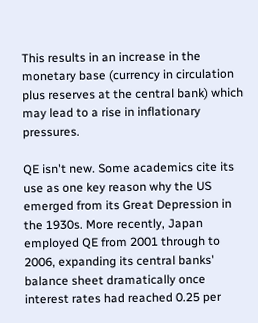This results in an increase in the monetary base (currency in circulation plus reserves at the central bank) which may lead to a rise in inflationary pressures.

QE isn't new. Some academics cite its use as one key reason why the US emerged from its Great Depression in the 1930s. More recently, Japan employed QE from 2001 through to 2006, expanding its central banks' balance sheet dramatically once interest rates had reached 0.25 per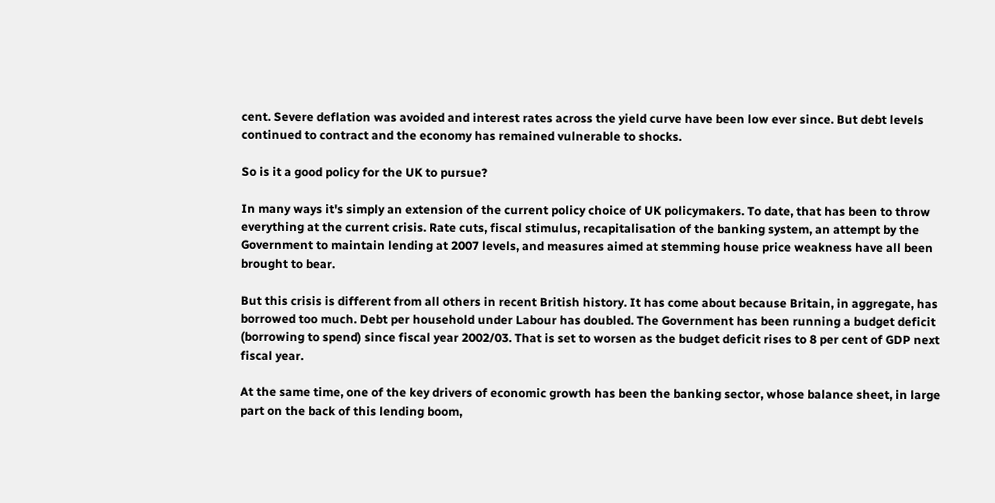cent. Severe deflation was avoided and interest rates across the yield curve have been low ever since. But debt levels continued to contract and the economy has remained vulnerable to shocks.

So is it a good policy for the UK to pursue?

In many ways it's simply an extension of the current policy choice of UK policymakers. To date, that has been to throw everything at the current crisis. Rate cuts, fiscal stimulus, recapitalisation of the banking system, an attempt by the Government to maintain lending at 2007 levels, and measures aimed at stemming house price weakness have all been brought to bear.

But this crisis is different from all others in recent British history. It has come about because Britain, in aggregate, has borrowed too much. Debt per household under Labour has doubled. The Government has been running a budget deficit (borrowing to spend) since fiscal year 2002/03. That is set to worsen as the budget deficit rises to 8 per cent of GDP next fiscal year.

At the same time, one of the key drivers of economic growth has been the banking sector, whose balance sheet, in large part on the back of this lending boom,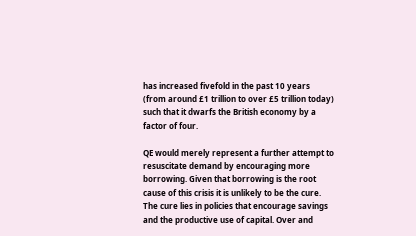has increased fivefold in the past 10 years (from around £1 trillion to over £5 trillion today) such that it dwarfs the British economy by a factor of four.

QE would merely represent a further attempt to resuscitate demand by encouraging more borrowing. Given that borrowing is the root cause of this crisis it is unlikely to be the cure. The cure lies in policies that encourage savings and the productive use of capital. Over and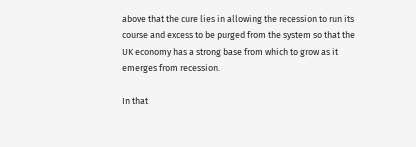above that the cure lies in allowing the recession to run its course and excess to be purged from the system so that the UK economy has a strong base from which to grow as it emerges from recession.

In that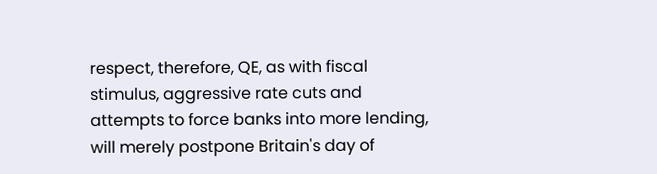respect, therefore, QE, as with fiscal stimulus, aggressive rate cuts and attempts to force banks into more lending, will merely postpone Britain's day of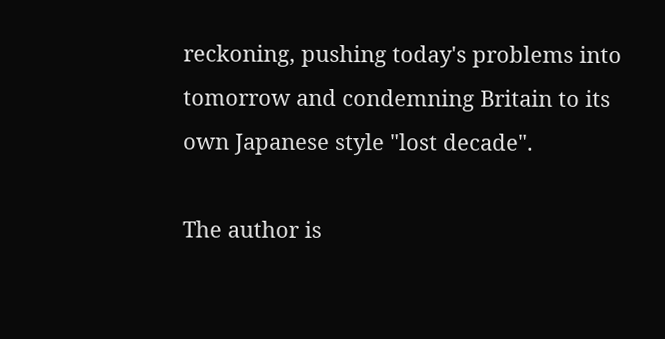reckoning, pushing today's problems into tomorrow and condemning Britain to its own Japanese style "lost decade".

The author is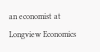an economist at Longview Economics